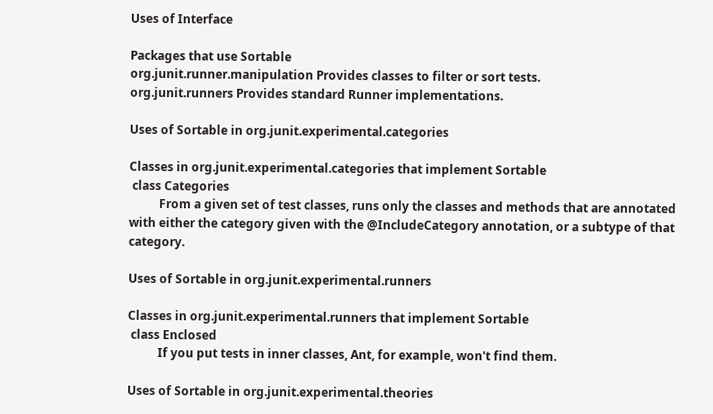Uses of Interface

Packages that use Sortable
org.junit.runner.manipulation Provides classes to filter or sort tests.
org.junit.runners Provides standard Runner implementations.

Uses of Sortable in org.junit.experimental.categories

Classes in org.junit.experimental.categories that implement Sortable
 class Categories
          From a given set of test classes, runs only the classes and methods that are annotated with either the category given with the @IncludeCategory annotation, or a subtype of that category.

Uses of Sortable in org.junit.experimental.runners

Classes in org.junit.experimental.runners that implement Sortable
 class Enclosed
          If you put tests in inner classes, Ant, for example, won't find them.

Uses of Sortable in org.junit.experimental.theories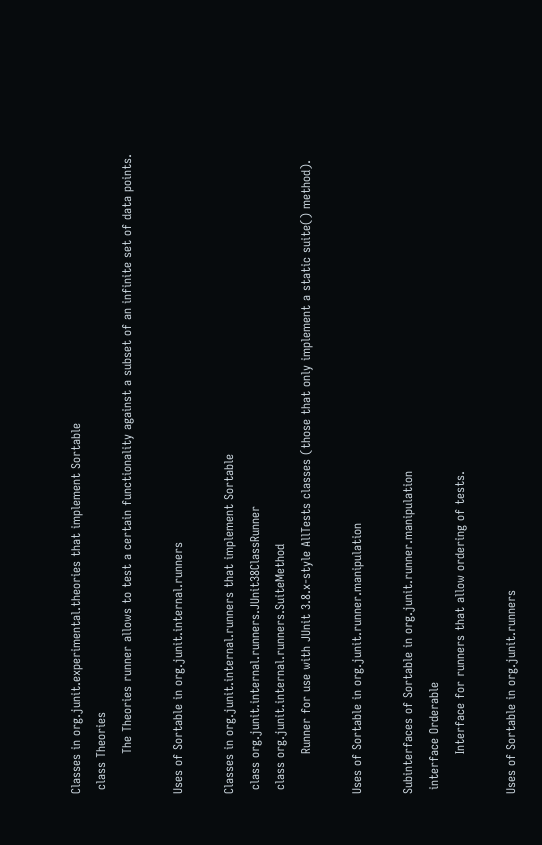Classes in org.junit.experimental.theories that implement Sortable
 class Theories
          The Theories runner allows to test a certain functionality against a subset of an infinite set of data points.

Uses of Sortable in org.junit.internal.runners

Classes in org.junit.internal.runners that implement Sortable
 class org.junit.internal.runners.JUnit38ClassRunner
 class org.junit.internal.runners.SuiteMethod
          Runner for use with JUnit 3.8.x-style AllTests classes (those that only implement a static suite() method).

Uses of Sortable in org.junit.runner.manipulation

Subinterfaces of Sortable in org.junit.runner.manipulation
 interface Orderable
          Interface for runners that allow ordering of tests.

Uses of Sortable in org.junit.runners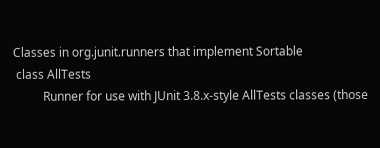Classes in org.junit.runners that implement Sortable
 class AllTests
          Runner for use with JUnit 3.8.x-style AllTests classes (those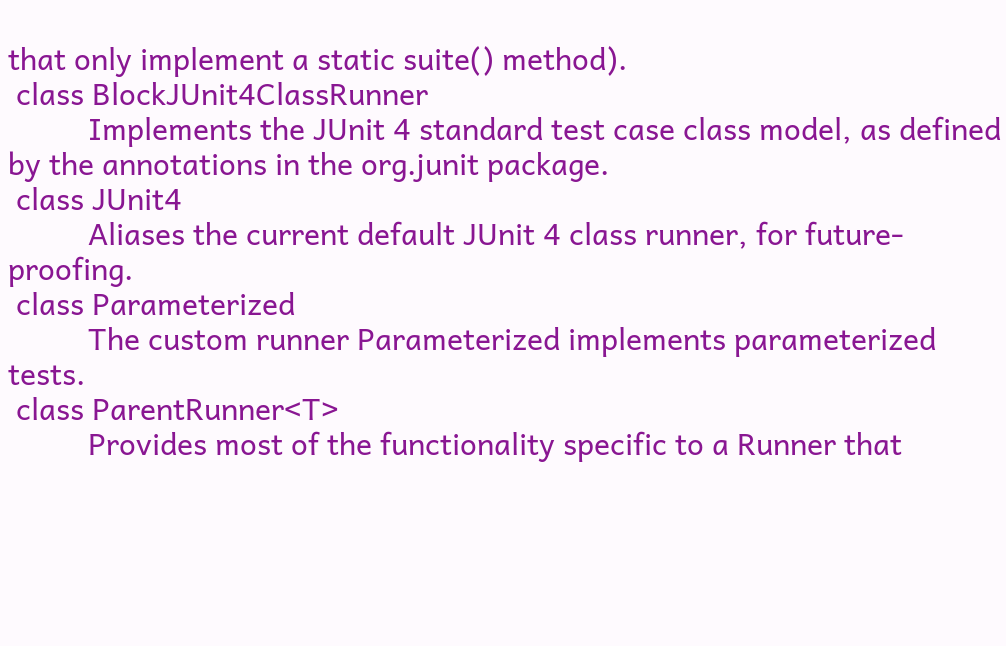that only implement a static suite() method).
 class BlockJUnit4ClassRunner
          Implements the JUnit 4 standard test case class model, as defined by the annotations in the org.junit package.
 class JUnit4
          Aliases the current default JUnit 4 class runner, for future-proofing.
 class Parameterized
          The custom runner Parameterized implements parameterized tests.
 class ParentRunner<T>
          Provides most of the functionality specific to a Runner that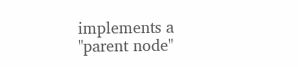implements a "parent node"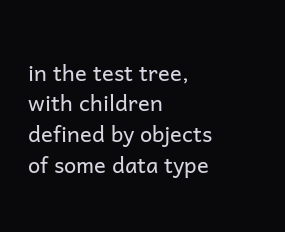in the test tree, with children defined by objects of some data type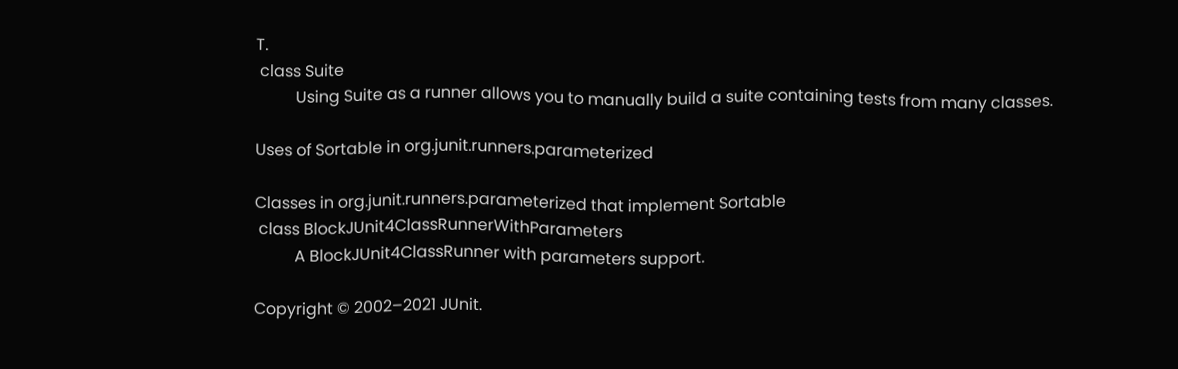T.
 class Suite
          Using Suite as a runner allows you to manually build a suite containing tests from many classes.

Uses of Sortable in org.junit.runners.parameterized

Classes in org.junit.runners.parameterized that implement Sortable
 class BlockJUnit4ClassRunnerWithParameters
          A BlockJUnit4ClassRunner with parameters support.

Copyright © 2002–2021 JUnit.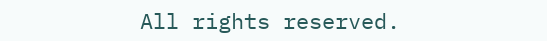All rights reserved.